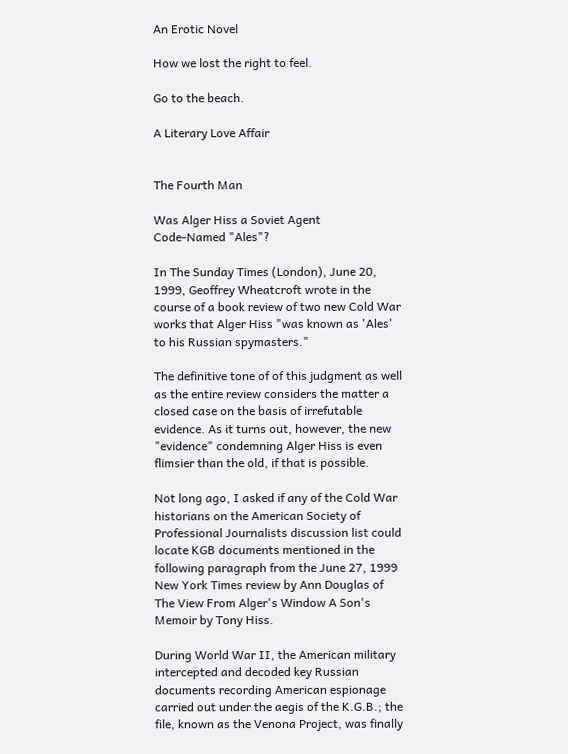An Erotic Novel

How we lost the right to feel.

Go to the beach.

A Literary Love Affair


The Fourth Man

Was Alger Hiss a Soviet Agent
Code-Named "Ales"?

In The Sunday Times (London), June 20, 1999, Geoffrey Wheatcroft wrote in the course of a book review of two new Cold War works that Alger Hiss "was known as 'Ales' to his Russian spymasters."

The definitive tone of of this judgment as well as the entire review considers the matter a closed case on the basis of irrefutable evidence. As it turns out, however, the new "evidence" condemning Alger Hiss is even flimsier than the old, if that is possible.

Not long ago, I asked if any of the Cold War historians on the American Society of Professional Journalists discussion list could locate KGB documents mentioned in the following paragraph from the June 27, 1999 New York Times review by Ann Douglas of The View From Alger's Window A Son's Memoir by Tony Hiss.

During World War II, the American military intercepted and decoded key Russian documents recording American espionage carried out under the aegis of the K.G.B.; the file, known as the Venona Project, was finally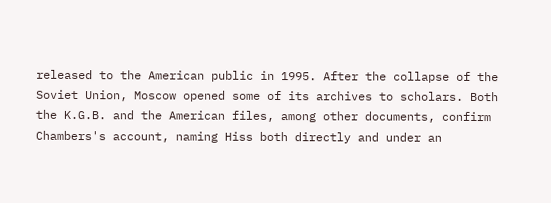released to the American public in 1995. After the collapse of the Soviet Union, Moscow opened some of its archives to scholars. Both the K.G.B. and the American files, among other documents, confirm Chambers's account, naming Hiss both directly and under an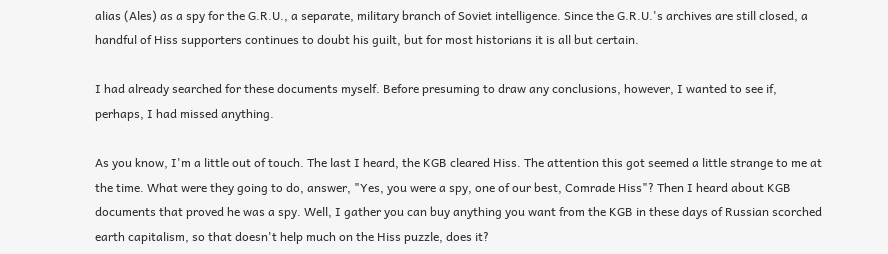alias (Ales) as a spy for the G.R.U., a separate, military branch of Soviet intelligence. Since the G.R.U.'s archives are still closed, a handful of Hiss supporters continues to doubt his guilt, but for most historians it is all but certain.

I had already searched for these documents myself. Before presuming to draw any conclusions, however, I wanted to see if, perhaps, I had missed anything.

As you know, I'm a little out of touch. The last I heard, the KGB cleared Hiss. The attention this got seemed a little strange to me at the time. What were they going to do, answer, "Yes, you were a spy, one of our best, Comrade Hiss"? Then I heard about KGB documents that proved he was a spy. Well, I gather you can buy anything you want from the KGB in these days of Russian scorched earth capitalism, so that doesn't help much on the Hiss puzzle, does it?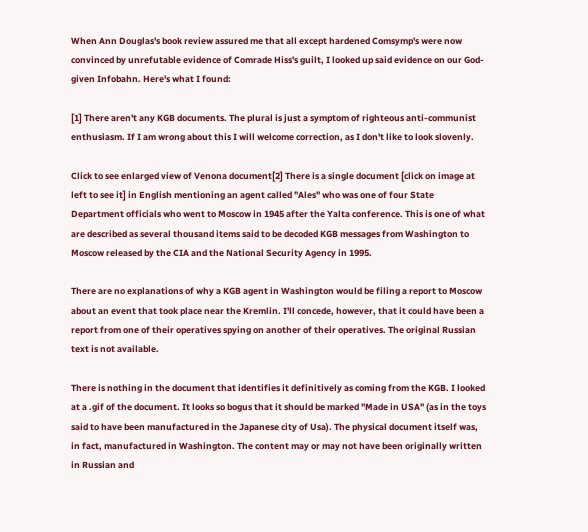When Ann Douglas's book review assured me that all except hardened Comsymp's were now convinced by unrefutable evidence of Comrade Hiss's guilt, I looked up said evidence on our God-given Infobahn. Here's what I found:

[1] There aren't any KGB documents. The plural is just a symptom of righteous anti-communist enthusiasm. If I am wrong about this I will welcome correction, as I don't like to look slovenly.

Click to see enlarged view of Venona document[2] There is a single document [click on image at left to see it] in English mentioning an agent called "Ales" who was one of four State Department officials who went to Moscow in 1945 after the Yalta conference. This is one of what are described as several thousand items said to be decoded KGB messages from Washington to Moscow released by the CIA and the National Security Agency in 1995.

There are no explanations of why a KGB agent in Washington would be filing a report to Moscow about an event that took place near the Kremlin. I'll concede, however, that it could have been a report from one of their operatives spying on another of their operatives. The original Russian text is not available.

There is nothing in the document that identifies it definitively as coming from the KGB. I looked at a .gif of the document. It looks so bogus that it should be marked "Made in USA" (as in the toys said to have been manufactured in the Japanese city of Usa). The physical document itself was, in fact, manufactured in Washington. The content may or may not have been originally written in Russian and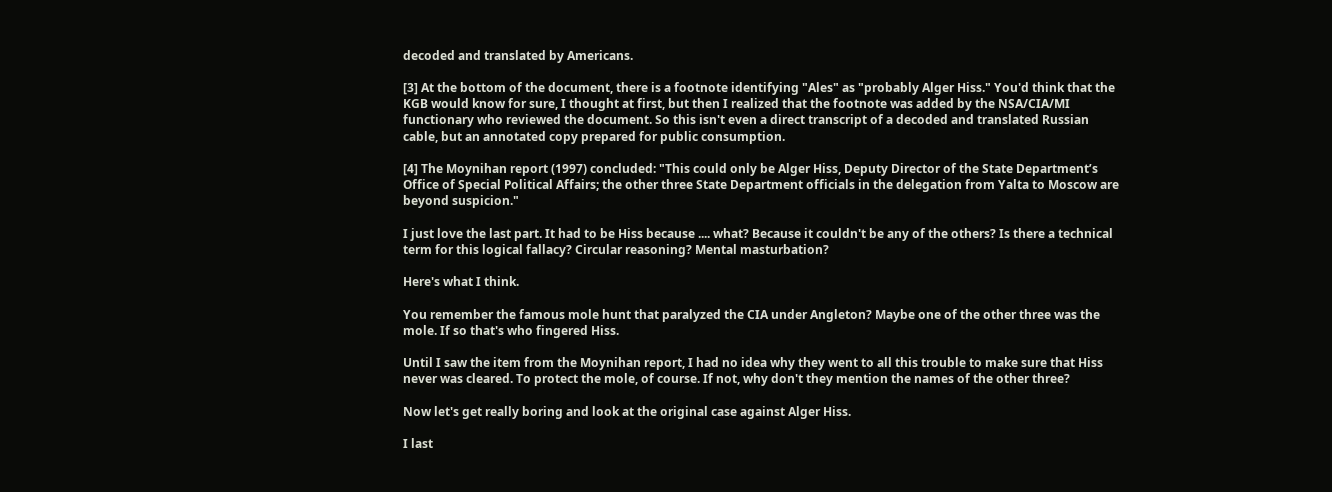decoded and translated by Americans.

[3] At the bottom of the document, there is a footnote identifying "Ales" as "probably Alger Hiss." You'd think that the KGB would know for sure, I thought at first, but then I realized that the footnote was added by the NSA/CIA/MI functionary who reviewed the document. So this isn't even a direct transcript of a decoded and translated Russian cable, but an annotated copy prepared for public consumption.

[4] The Moynihan report (1997) concluded: "This could only be Alger Hiss, Deputy Director of the State Department’s Office of Special Political Affairs; the other three State Department officials in the delegation from Yalta to Moscow are beyond suspicion."

I just love the last part. It had to be Hiss because .... what? Because it couldn't be any of the others? Is there a technical term for this logical fallacy? Circular reasoning? Mental masturbation?

Here's what I think.

You remember the famous mole hunt that paralyzed the CIA under Angleton? Maybe one of the other three was the mole. If so that's who fingered Hiss.

Until I saw the item from the Moynihan report, I had no idea why they went to all this trouble to make sure that Hiss never was cleared. To protect the mole, of course. If not, why don't they mention the names of the other three?

Now let's get really boring and look at the original case against Alger Hiss.

I last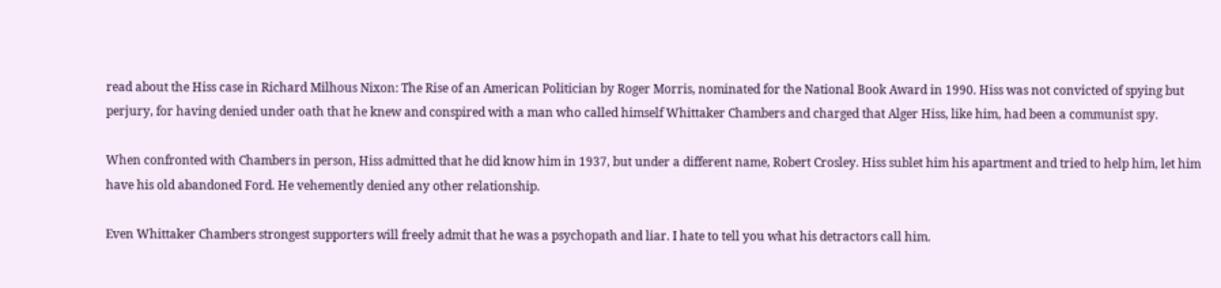read about the Hiss case in Richard Milhous Nixon: The Rise of an American Politician by Roger Morris, nominated for the National Book Award in 1990. Hiss was not convicted of spying but perjury, for having denied under oath that he knew and conspired with a man who called himself Whittaker Chambers and charged that Alger Hiss, like him, had been a communist spy.

When confronted with Chambers in person, Hiss admitted that he did know him in 1937, but under a different name, Robert Crosley. Hiss sublet him his apartment and tried to help him, let him have his old abandoned Ford. He vehemently denied any other relationship.

Even Whittaker Chambers strongest supporters will freely admit that he was a psychopath and liar. I hate to tell you what his detractors call him.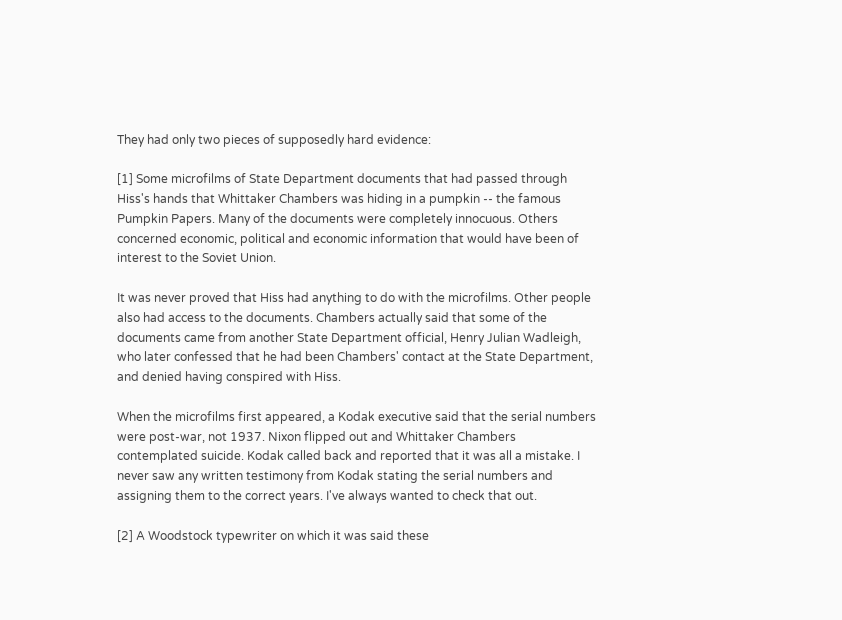They had only two pieces of supposedly hard evidence:

[1] Some microfilms of State Department documents that had passed through Hiss's hands that Whittaker Chambers was hiding in a pumpkin -- the famous Pumpkin Papers. Many of the documents were completely innocuous. Others concerned economic, political and economic information that would have been of interest to the Soviet Union.

It was never proved that Hiss had anything to do with the microfilms. Other people also had access to the documents. Chambers actually said that some of the documents came from another State Department official, Henry Julian Wadleigh, who later confessed that he had been Chambers' contact at the State Department, and denied having conspired with Hiss.

When the microfilms first appeared, a Kodak executive said that the serial numbers were post-war, not 1937. Nixon flipped out and Whittaker Chambers contemplated suicide. Kodak called back and reported that it was all a mistake. I never saw any written testimony from Kodak stating the serial numbers and assigning them to the correct years. I've always wanted to check that out.

[2] A Woodstock typewriter on which it was said these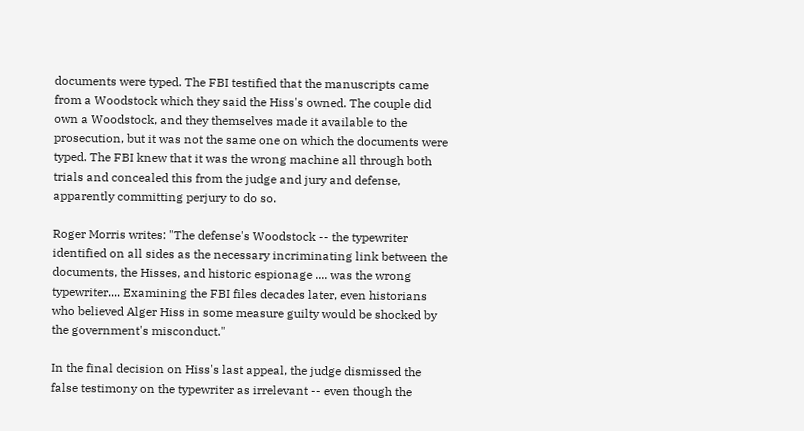documents were typed. The FBI testified that the manuscripts came from a Woodstock which they said the Hiss's owned. The couple did own a Woodstock, and they themselves made it available to the prosecution, but it was not the same one on which the documents were typed. The FBI knew that it was the wrong machine all through both trials and concealed this from the judge and jury and defense, apparently committing perjury to do so.

Roger Morris writes: "The defense's Woodstock -- the typewriter identified on all sides as the necessary incriminating link between the documents, the Hisses, and historic espionage .... was the wrong typewriter.... Examining the FBI files decades later, even historians who believed Alger Hiss in some measure guilty would be shocked by the government's misconduct."

In the final decision on Hiss's last appeal, the judge dismissed the false testimony on the typewriter as irrelevant -- even though the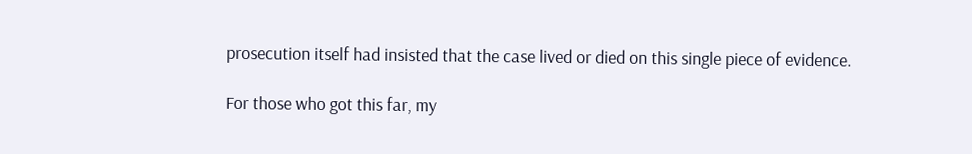prosecution itself had insisted that the case lived or died on this single piece of evidence.

For those who got this far, my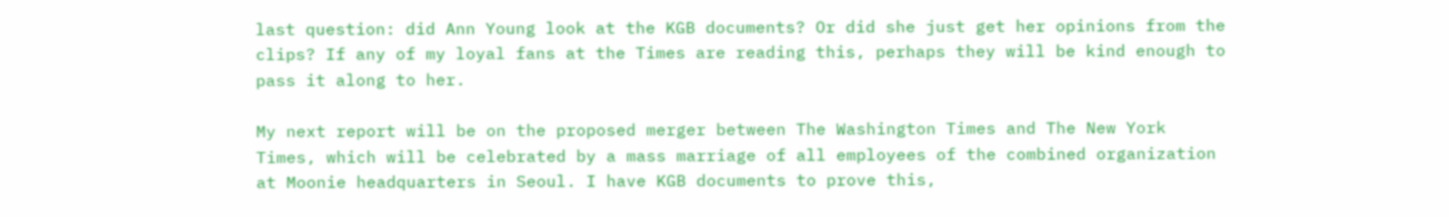last question: did Ann Young look at the KGB documents? Or did she just get her opinions from the clips? If any of my loyal fans at the Times are reading this, perhaps they will be kind enough to pass it along to her.

My next report will be on the proposed merger between The Washington Times and The New York Times, which will be celebrated by a mass marriage of all employees of the combined organization at Moonie headquarters in Seoul. I have KGB documents to prove this,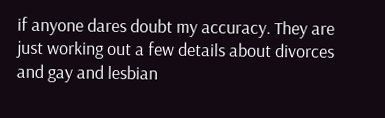if anyone dares doubt my accuracy. They are just working out a few details about divorces and gay and lesbian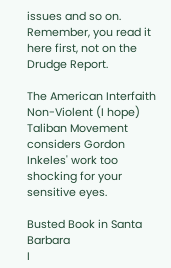issues and so on. Remember, you read it here first, not on the Drudge Report.

The American Interfaith Non-Violent (I hope) Taliban Movement considers Gordon Inkeles' work too shocking for your sensitive eyes.

Busted Book in Santa Barbara
I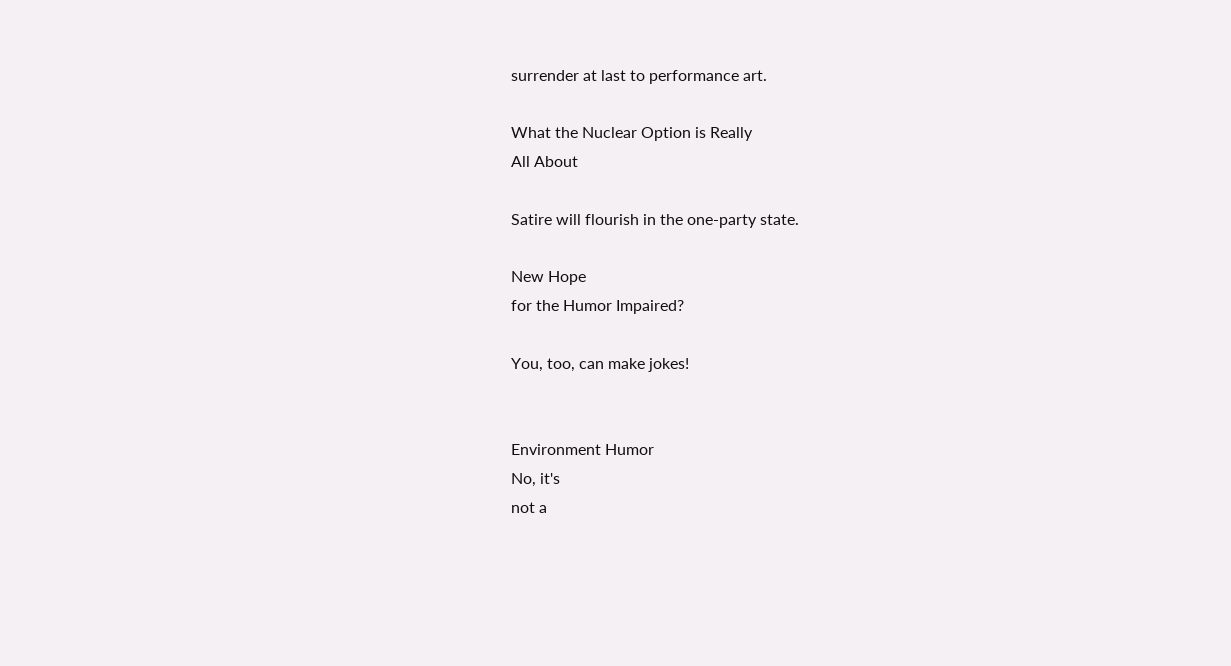surrender at last to performance art.

What the Nuclear Option is Really
All About

Satire will flourish in the one-party state.

New Hope
for the Humor Impaired?

You, too, can make jokes!


Environment Humor
No, it's
not a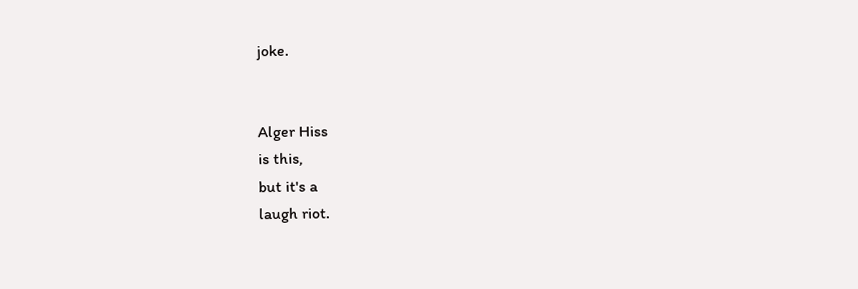joke.


Alger Hiss
is this,
but it's a
laugh riot.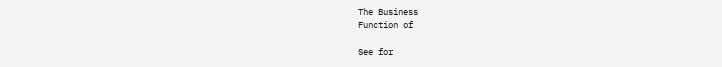The Business
Function of

See for